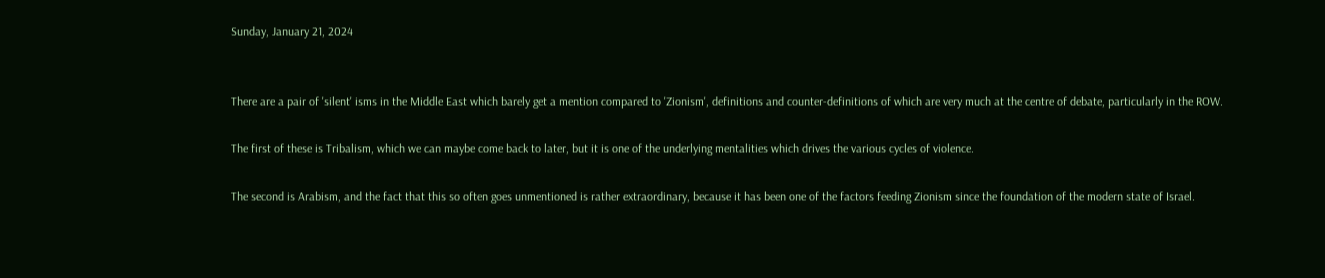Sunday, January 21, 2024


There are a pair of 'silent' isms in the Middle East which barely get a mention compared to 'Zionism', definitions and counter-definitions of which are very much at the centre of debate, particularly in the ROW.

The first of these is Tribalism, which we can maybe come back to later, but it is one of the underlying mentalities which drives the various cycles of violence.

The second is Arabism, and the fact that this so often goes unmentioned is rather extraordinary, because it has been one of the factors feeding Zionism since the foundation of the modern state of Israel.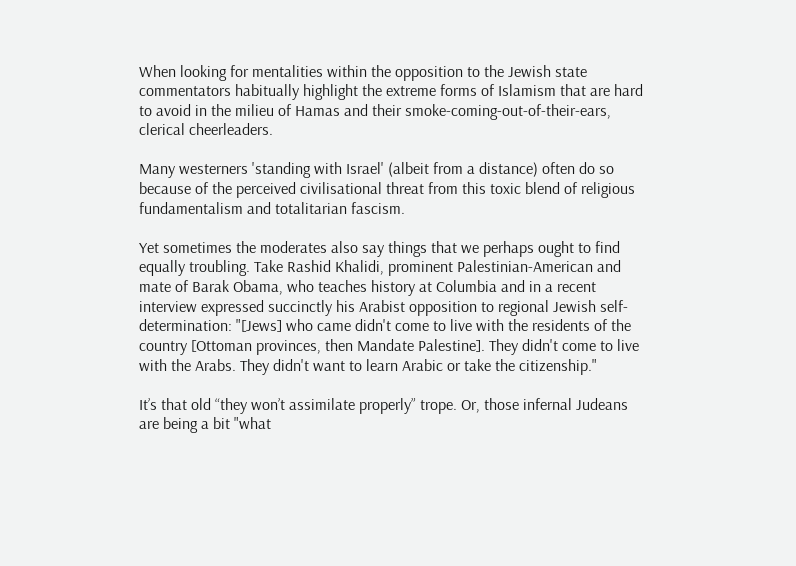When looking for mentalities within the opposition to the Jewish state commentators habitually highlight the extreme forms of Islamism that are hard to avoid in the milieu of Hamas and their smoke-coming-out-of-their-ears, clerical cheerleaders.

Many westerners 'standing with Israel' (albeit from a distance) often do so because of the perceived civilisational threat from this toxic blend of religious fundamentalism and totalitarian fascism.

Yet sometimes the moderates also say things that we perhaps ought to find equally troubling. Take Rashid Khalidi, prominent Palestinian-American and mate of Barak Obama, who teaches history at Columbia and in a recent interview expressed succinctly his Arabist opposition to regional Jewish self-determination: "[Jews] who came didn't come to live with the residents of the country [Ottoman provinces, then Mandate Palestine]. They didn't come to live with the Arabs. They didn't want to learn Arabic or take the citizenship."

It’s that old “they won’t assimilate properly” trope. Or, those infernal Judeans are being a bit "what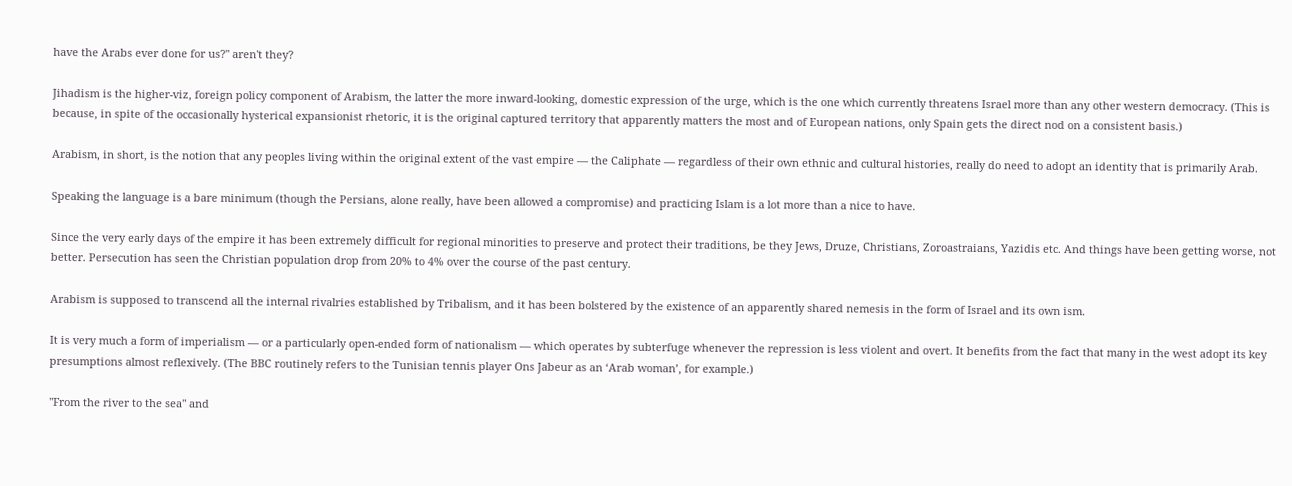have the Arabs ever done for us?" aren't they?

Jihadism is the higher-viz, foreign policy component of Arabism, the latter the more inward-looking, domestic expression of the urge, which is the one which currently threatens Israel more than any other western democracy. (This is because, in spite of the occasionally hysterical expansionist rhetoric, it is the original captured territory that apparently matters the most and of European nations, only Spain gets the direct nod on a consistent basis.)

Arabism, in short, is the notion that any peoples living within the original extent of the vast empire — the Caliphate — regardless of their own ethnic and cultural histories, really do need to adopt an identity that is primarily Arab.

Speaking the language is a bare minimum (though the Persians, alone really, have been allowed a compromise) and practicing Islam is a lot more than a nice to have.

Since the very early days of the empire it has been extremely difficult for regional minorities to preserve and protect their traditions, be they Jews, Druze, Christians, Zoroastraians, Yazidis etc. And things have been getting worse, not better. Persecution has seen the Christian population drop from 20% to 4% over the course of the past century.

Arabism is supposed to transcend all the internal rivalries established by Tribalism, and it has been bolstered by the existence of an apparently shared nemesis in the form of Israel and its own ism.

It is very much a form of imperialism — or a particularly open-ended form of nationalism — which operates by subterfuge whenever the repression is less violent and overt. It benefits from the fact that many in the west adopt its key presumptions almost reflexively. (The BBC routinely refers to the Tunisian tennis player Ons Jabeur as an ‘Arab woman’, for example.)

"From the river to the sea" and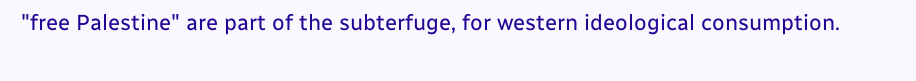"free Palestine" are part of the subterfuge, for western ideological consumption.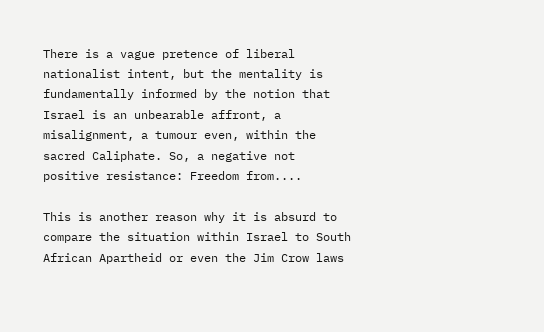There is a vague pretence of liberal nationalist intent, but the mentality is fundamentally informed by the notion that Israel is an unbearable affront, a misalignment, a tumour even, within the sacred Caliphate. So, a negative not positive resistance: Freedom from....

This is another reason why it is absurd to compare the situation within Israel to South African Apartheid or even the Jim Crow laws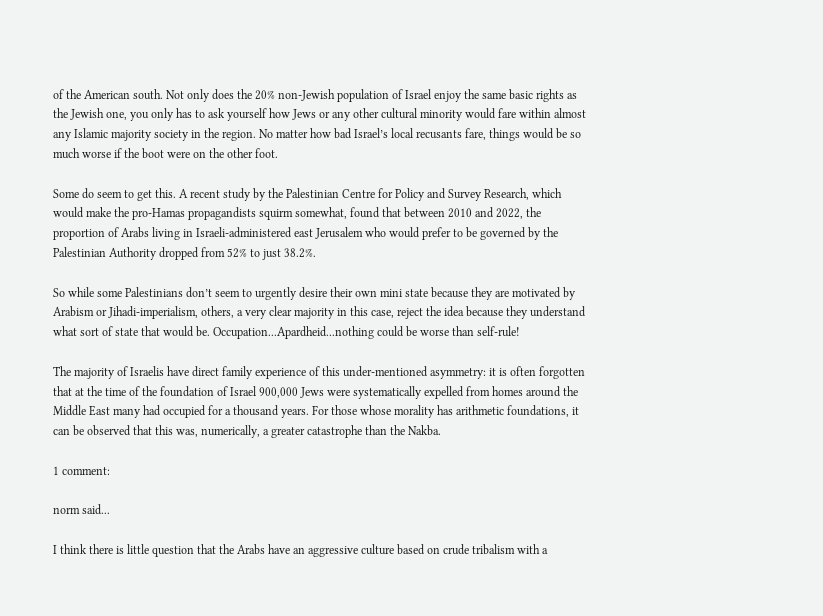of the American south. Not only does the 20% non-Jewish population of Israel enjoy the same basic rights as the Jewish one, you only has to ask yourself how Jews or any other cultural minority would fare within almost any Islamic majority society in the region. No matter how bad Israel’s local recusants fare, things would be so much worse if the boot were on the other foot.

Some do seem to get this. A recent study by the Palestinian Centre for Policy and Survey Research, which would make the pro-Hamas propagandists squirm somewhat, found that between 2010 and 2022, the proportion of Arabs living in Israeli-administered east Jerusalem who would prefer to be governed by the Palestinian Authority dropped from 52% to just 38.2%.

So while some Palestinians don’t seem to urgently desire their own mini state because they are motivated by Arabism or Jihadi-imperialism, others, a very clear majority in this case, reject the idea because they understand what sort of state that would be. Occupation...Apardheid...nothing could be worse than self-rule!

The majority of Israelis have direct family experience of this under-mentioned asymmetry: it is often forgotten that at the time of the foundation of Israel 900,000 Jews were systematically expelled from homes around the Middle East many had occupied for a thousand years. For those whose morality has arithmetic foundations, it can be observed that this was, numerically, a greater catastrophe than the Nakba.

1 comment:

norm said...

I think there is little question that the Arabs have an aggressive culture based on crude tribalism with a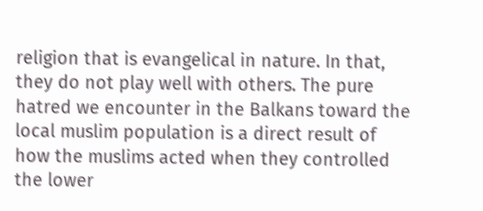religion that is evangelical in nature. In that, they do not play well with others. The pure hatred we encounter in the Balkans toward the local muslim population is a direct result of how the muslims acted when they controlled the lower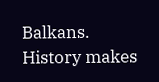Balkans. History makes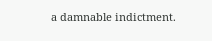a damnable indictment.